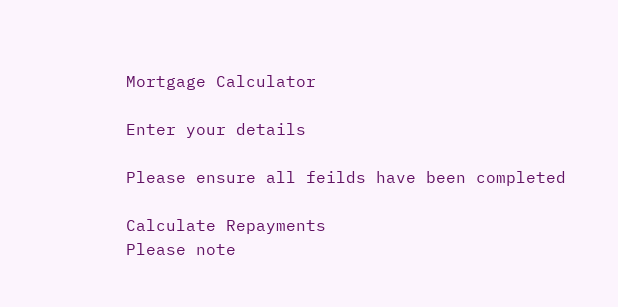Mortgage Calculator

Enter your details

Please ensure all feilds have been completed

Calculate Repayments
Please note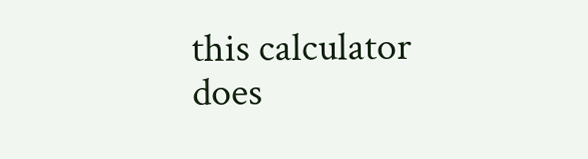this calculator does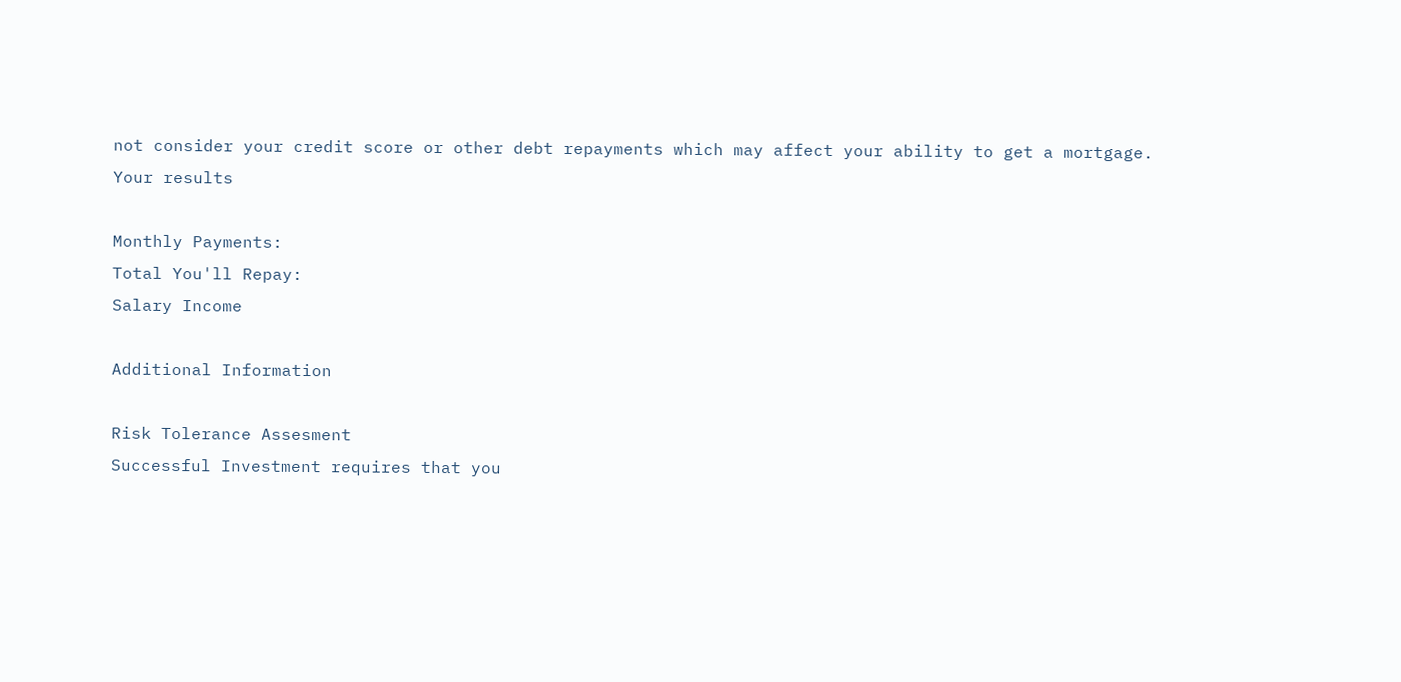not consider your credit score or other debt repayments which may affect your ability to get a mortgage.
Your results

Monthly Payments:
Total You'll Repay:
Salary Income

Additional Information

Risk Tolerance Assesment
Successful Investment requires that you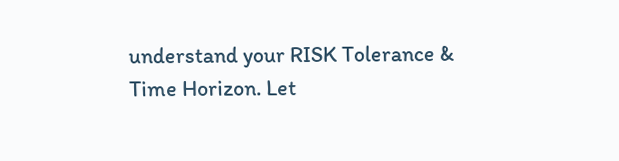understand your RISK Tolerance & Time Horizon. Let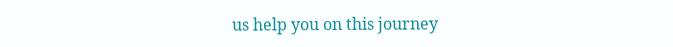us help you on this journey